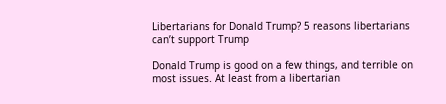Libertarians for Donald Trump? 5 reasons libertarians can’t support Trump

Donald Trump is good on a few things, and terrible on most issues. At least from a libertarian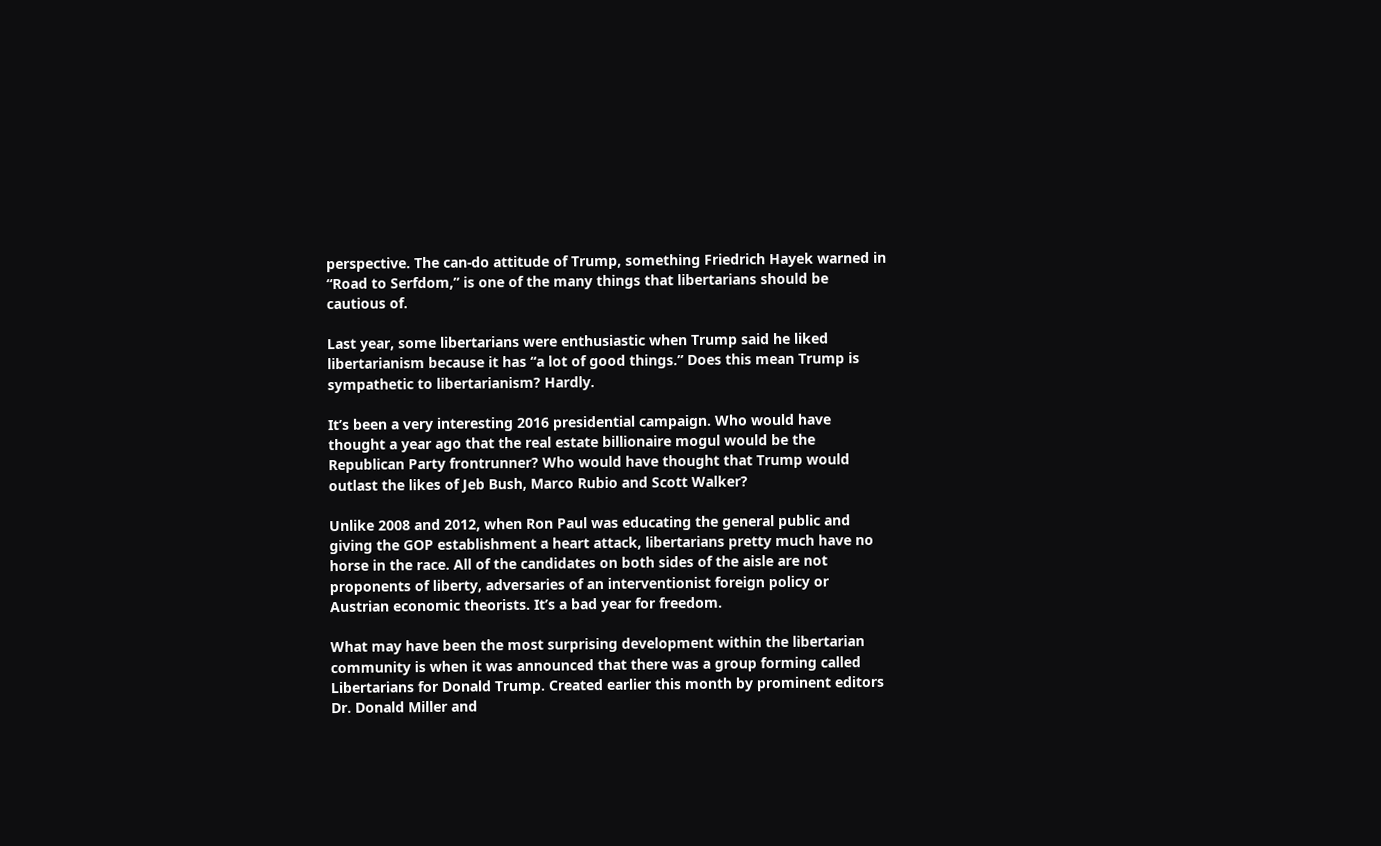perspective. The can-do attitude of Trump, something Friedrich Hayek warned in “Road to Serfdom,” is one of the many things that libertarians should be cautious of.

Last year, some libertarians were enthusiastic when Trump said he liked libertarianism because it has “a lot of good things.” Does this mean Trump is sympathetic to libertarianism? Hardly.

It’s been a very interesting 2016 presidential campaign. Who would have thought a year ago that the real estate billionaire mogul would be the Republican Party frontrunner? Who would have thought that Trump would outlast the likes of Jeb Bush, Marco Rubio and Scott Walker?

Unlike 2008 and 2012, when Ron Paul was educating the general public and giving the GOP establishment a heart attack, libertarians pretty much have no horse in the race. All of the candidates on both sides of the aisle are not proponents of liberty, adversaries of an interventionist foreign policy or Austrian economic theorists. It’s a bad year for freedom.

What may have been the most surprising development within the libertarian community is when it was announced that there was a group forming called Libertarians for Donald Trump. Created earlier this month by prominent editors Dr. Donald Miller and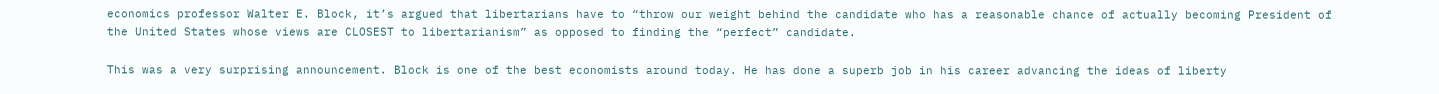economics professor Walter E. Block, it’s argued that libertarians have to “throw our weight behind the candidate who has a reasonable chance of actually becoming President of the United States whose views are CLOSEST to libertarianism” as opposed to finding the “perfect” candidate.

This was a very surprising announcement. Block is one of the best economists around today. He has done a superb job in his career advancing the ideas of liberty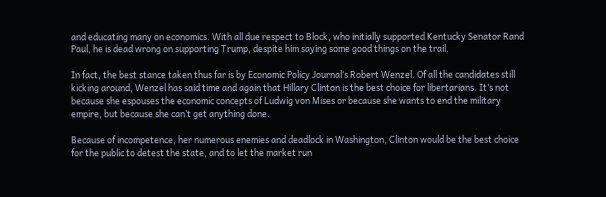and educating many on economics. With all due respect to Block, who initially supported Kentucky Senator Rand Paul, he is dead wrong on supporting Trump, despite him saying some good things on the trail.

In fact, the best stance taken thus far is by Economic Policy Journal‘s Robert Wenzel. Of all the candidates still kicking around, Wenzel has said time and again that Hillary Clinton is the best choice for libertarians. It’s not because she espouses the economic concepts of Ludwig von Mises or because she wants to end the military empire, but because she can’t get anything done.

Because of incompetence, her numerous enemies and deadlock in Washington, Clinton would be the best choice for the public to detest the state, and to let the market run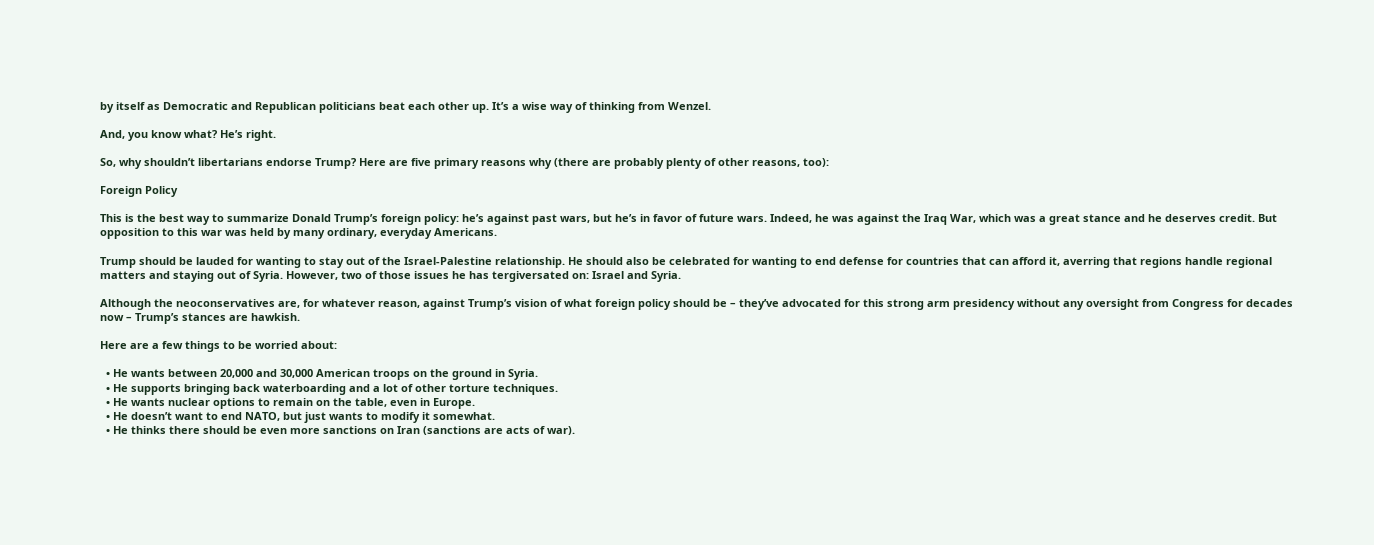by itself as Democratic and Republican politicians beat each other up. It’s a wise way of thinking from Wenzel.

And, you know what? He’s right.

So, why shouldn’t libertarians endorse Trump? Here are five primary reasons why (there are probably plenty of other reasons, too):

Foreign Policy

This is the best way to summarize Donald Trump’s foreign policy: he’s against past wars, but he’s in favor of future wars. Indeed, he was against the Iraq War, which was a great stance and he deserves credit. But opposition to this war was held by many ordinary, everyday Americans.

Trump should be lauded for wanting to stay out of the Israel-Palestine relationship. He should also be celebrated for wanting to end defense for countries that can afford it, averring that regions handle regional matters and staying out of Syria. However, two of those issues he has tergiversated on: Israel and Syria.

Although the neoconservatives are, for whatever reason, against Trump’s vision of what foreign policy should be – they’ve advocated for this strong arm presidency without any oversight from Congress for decades now – Trump’s stances are hawkish.

Here are a few things to be worried about:

  • He wants between 20,000 and 30,000 American troops on the ground in Syria.
  • He supports bringing back waterboarding and a lot of other torture techniques.
  • He wants nuclear options to remain on the table, even in Europe.
  • He doesn’t want to end NATO, but just wants to modify it somewhat.
  • He thinks there should be even more sanctions on Iran (sanctions are acts of war).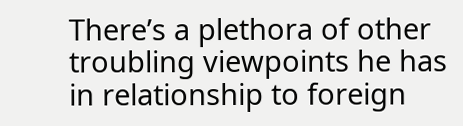There’s a plethora of other troubling viewpoints he has in relationship to foreign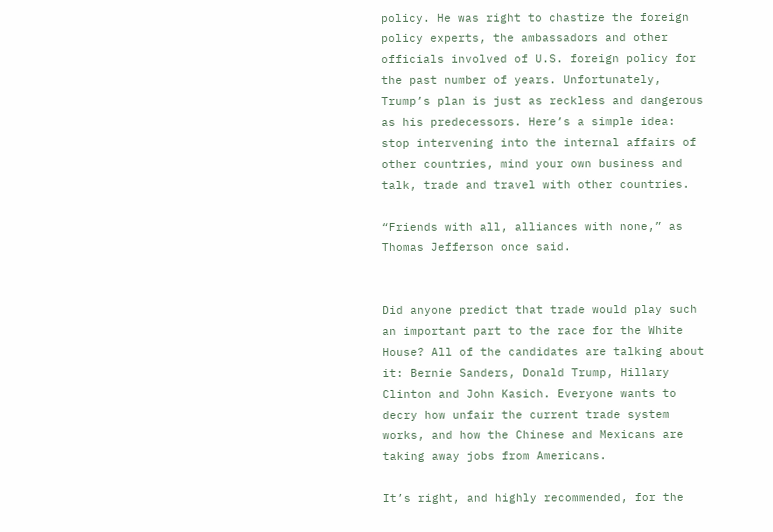policy. He was right to chastize the foreign policy experts, the ambassadors and other officials involved of U.S. foreign policy for the past number of years. Unfortunately, Trump’s plan is just as reckless and dangerous as his predecessors. Here’s a simple idea: stop intervening into the internal affairs of other countries, mind your own business and talk, trade and travel with other countries.

“Friends with all, alliances with none,” as Thomas Jefferson once said.


Did anyone predict that trade would play such an important part to the race for the White House? All of the candidates are talking about it: Bernie Sanders, Donald Trump, Hillary Clinton and John Kasich. Everyone wants to decry how unfair the current trade system works, and how the Chinese and Mexicans are taking away jobs from Americans.

It’s right, and highly recommended, for the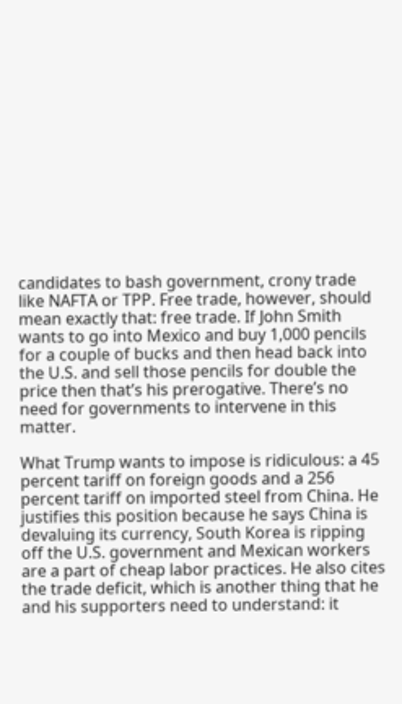candidates to bash government, crony trade like NAFTA or TPP. Free trade, however, should mean exactly that: free trade. If John Smith wants to go into Mexico and buy 1,000 pencils for a couple of bucks and then head back into the U.S. and sell those pencils for double the price then that’s his prerogative. There’s no need for governments to intervene in this matter.

What Trump wants to impose is ridiculous: a 45 percent tariff on foreign goods and a 256 percent tariff on imported steel from China. He justifies this position because he says China is devaluing its currency, South Korea is ripping off the U.S. government and Mexican workers are a part of cheap labor practices. He also cites the trade deficit, which is another thing that he and his supporters need to understand: it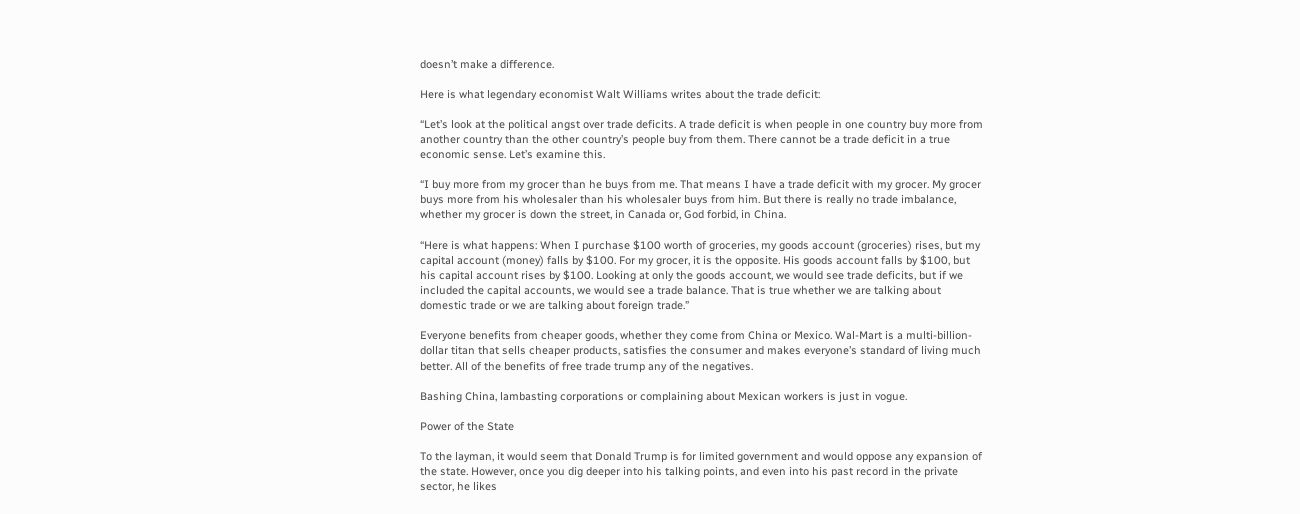doesn’t make a difference.

Here is what legendary economist Walt Williams writes about the trade deficit:

“Let’s look at the political angst over trade deficits. A trade deficit is when people in one country buy more from another country than the other country’s people buy from them. There cannot be a trade deficit in a true economic sense. Let’s examine this.

“I buy more from my grocer than he buys from me. That means I have a trade deficit with my grocer. My grocer buys more from his wholesaler than his wholesaler buys from him. But there is really no trade imbalance, whether my grocer is down the street, in Canada or, God forbid, in China.

“Here is what happens: When I purchase $100 worth of groceries, my goods account (groceries) rises, but my capital account (money) falls by $100. For my grocer, it is the opposite. His goods account falls by $100, but his capital account rises by $100. Looking at only the goods account, we would see trade deficits, but if we included the capital accounts, we would see a trade balance. That is true whether we are talking about domestic trade or we are talking about foreign trade.”

Everyone benefits from cheaper goods, whether they come from China or Mexico. Wal-Mart is a multi-billion-dollar titan that sells cheaper products, satisfies the consumer and makes everyone’s standard of living much better. All of the benefits of free trade trump any of the negatives.

Bashing China, lambasting corporations or complaining about Mexican workers is just in vogue.

Power of the State

To the layman, it would seem that Donald Trump is for limited government and would oppose any expansion of the state. However, once you dig deeper into his talking points, and even into his past record in the private sector, he likes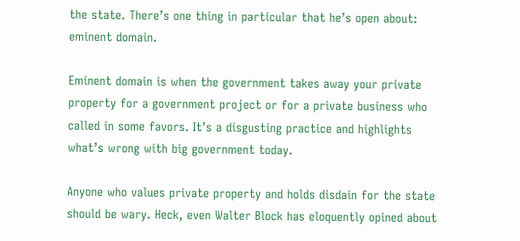the state. There’s one thing in particular that he’s open about: eminent domain.

Eminent domain is when the government takes away your private property for a government project or for a private business who called in some favors. It’s a disgusting practice and highlights what’s wrong with big government today.

Anyone who values private property and holds disdain for the state should be wary. Heck, even Walter Block has eloquently opined about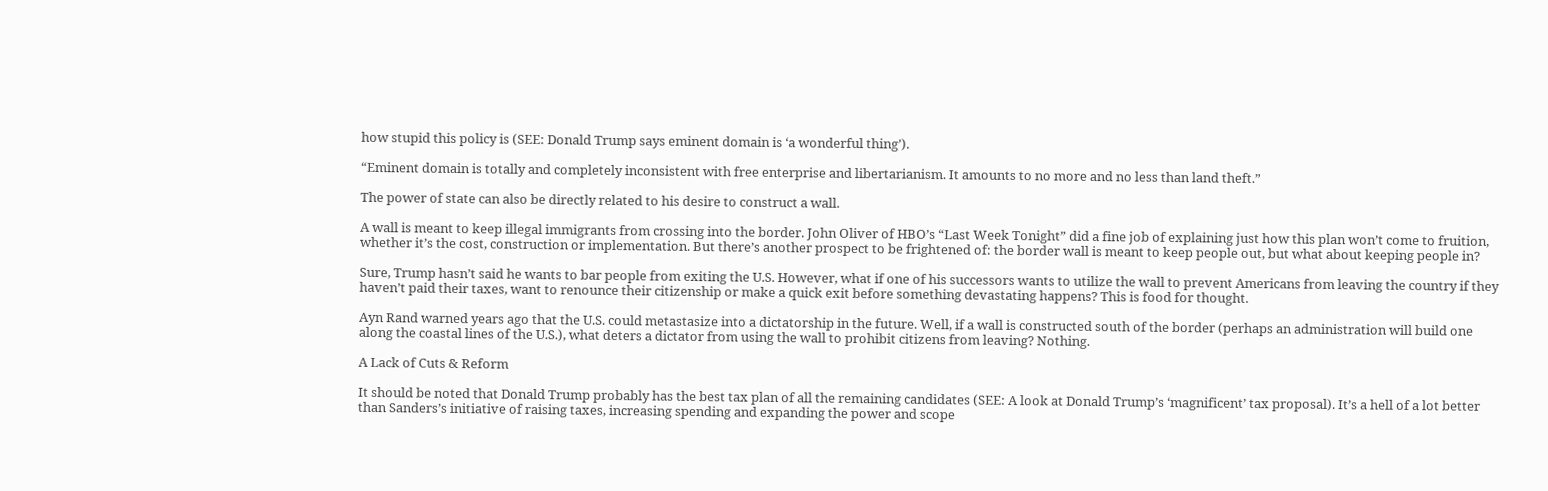how stupid this policy is (SEE: Donald Trump says eminent domain is ‘a wonderful thing’).

“Eminent domain is totally and completely inconsistent with free enterprise and libertarianism. It amounts to no more and no less than land theft.”

The power of state can also be directly related to his desire to construct a wall.

A wall is meant to keep illegal immigrants from crossing into the border. John Oliver of HBO’s “Last Week Tonight” did a fine job of explaining just how this plan won’t come to fruition, whether it’s the cost, construction or implementation. But there’s another prospect to be frightened of: the border wall is meant to keep people out, but what about keeping people in?

Sure, Trump hasn’t said he wants to bar people from exiting the U.S. However, what if one of his successors wants to utilize the wall to prevent Americans from leaving the country if they haven’t paid their taxes, want to renounce their citizenship or make a quick exit before something devastating happens? This is food for thought.

Ayn Rand warned years ago that the U.S. could metastasize into a dictatorship in the future. Well, if a wall is constructed south of the border (perhaps an administration will build one along the coastal lines of the U.S.), what deters a dictator from using the wall to prohibit citizens from leaving? Nothing.

A Lack of Cuts & Reform

It should be noted that Donald Trump probably has the best tax plan of all the remaining candidates (SEE: A look at Donald Trump’s ‘magnificent’ tax proposal). It’s a hell of a lot better than Sanders’s initiative of raising taxes, increasing spending and expanding the power and scope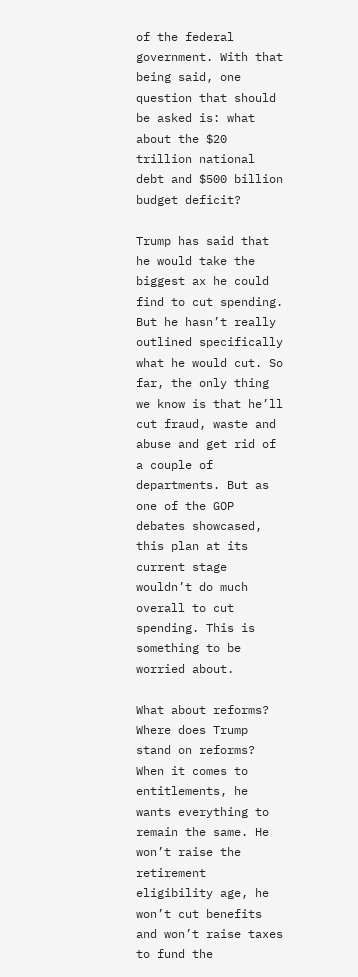of the federal government. With that being said, one question that should be asked is: what about the $20 trillion national debt and $500 billion budget deficit?

Trump has said that he would take the biggest ax he could find to cut spending. But he hasn’t really outlined specifically what he would cut. So far, the only thing we know is that he’ll cut fraud, waste and abuse and get rid of a couple of departments. But as one of the GOP debates showcased, this plan at its current stage wouldn’t do much overall to cut spending. This is something to be worried about.

What about reforms? Where does Trump stand on reforms? When it comes to entitlements, he wants everything to remain the same. He won’t raise the retirement eligibility age, he won’t cut benefits and won’t raise taxes to fund the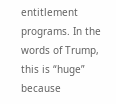entitlement programs. In the words of Trump, this is “huge” because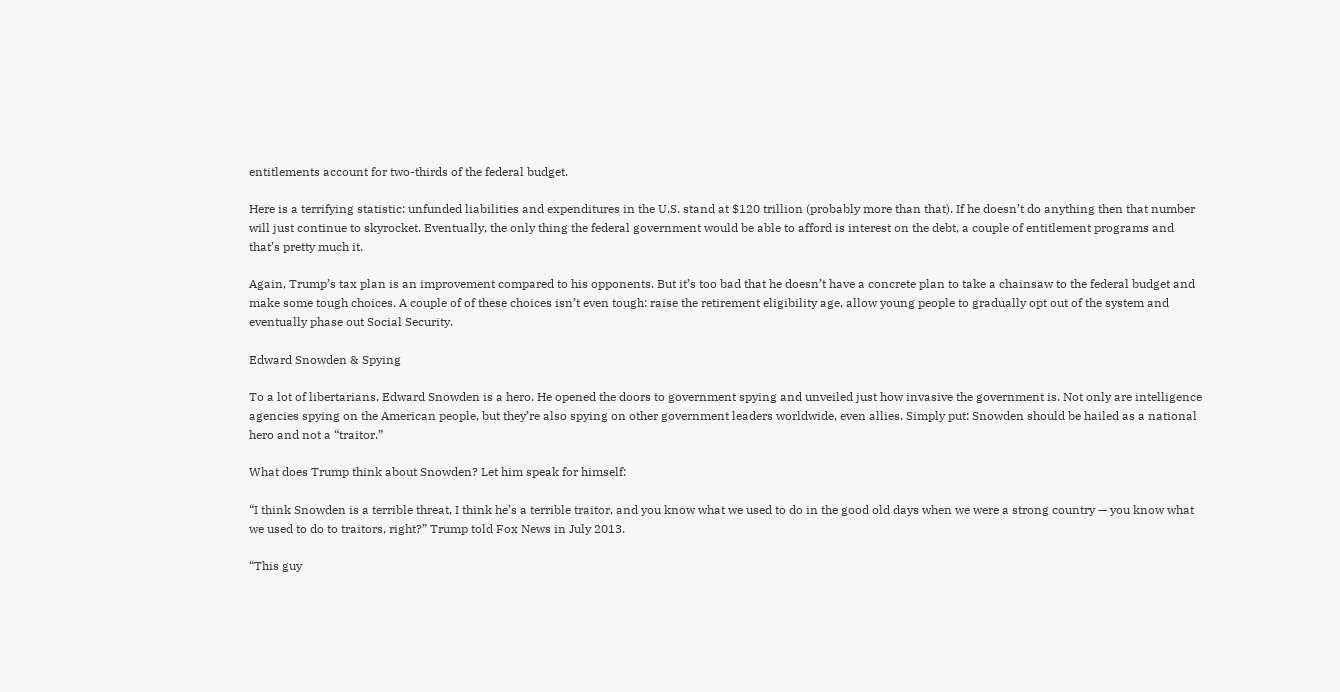entitlements account for two-thirds of the federal budget.

Here is a terrifying statistic: unfunded liabilities and expenditures in the U.S. stand at $120 trillion (probably more than that). If he doesn’t do anything then that number will just continue to skyrocket. Eventually, the only thing the federal government would be able to afford is interest on the debt, a couple of entitlement programs and that’s pretty much it.

Again, Trump’s tax plan is an improvement compared to his opponents. But it’s too bad that he doesn’t have a concrete plan to take a chainsaw to the federal budget and make some tough choices. A couple of of these choices isn’t even tough: raise the retirement eligibility age, allow young people to gradually opt out of the system and eventually phase out Social Security.

Edward Snowden & Spying

To a lot of libertarians, Edward Snowden is a hero. He opened the doors to government spying and unveiled just how invasive the government is. Not only are intelligence agencies spying on the American people, but they’re also spying on other government leaders worldwide, even allies. Simply put: Snowden should be hailed as a national hero and not a “traitor.”

What does Trump think about Snowden? Let him speak for himself:

“I think Snowden is a terrible threat, I think he’s a terrible traitor, and you know what we used to do in the good old days when we were a strong country — you know what we used to do to traitors, right?” Trump told Fox News in July 2013.

“This guy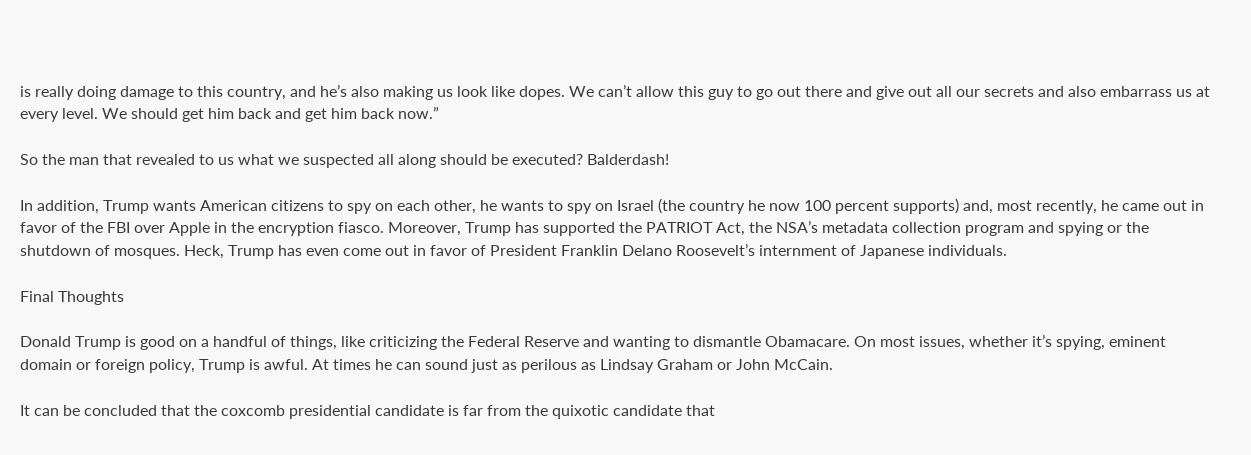is really doing damage to this country, and he’s also making us look like dopes. We can’t allow this guy to go out there and give out all our secrets and also embarrass us at every level. We should get him back and get him back now.”

So the man that revealed to us what we suspected all along should be executed? Balderdash!

In addition, Trump wants American citizens to spy on each other, he wants to spy on Israel (the country he now 100 percent supports) and, most recently, he came out in favor of the FBI over Apple in the encryption fiasco. Moreover, Trump has supported the PATRIOT Act, the NSA’s metadata collection program and spying or the shutdown of mosques. Heck, Trump has even come out in favor of President Franklin Delano Roosevelt’s internment of Japanese individuals.

Final Thoughts

Donald Trump is good on a handful of things, like criticizing the Federal Reserve and wanting to dismantle Obamacare. On most issues, whether it’s spying, eminent domain or foreign policy, Trump is awful. At times he can sound just as perilous as Lindsay Graham or John McCain.

It can be concluded that the coxcomb presidential candidate is far from the quixotic candidate that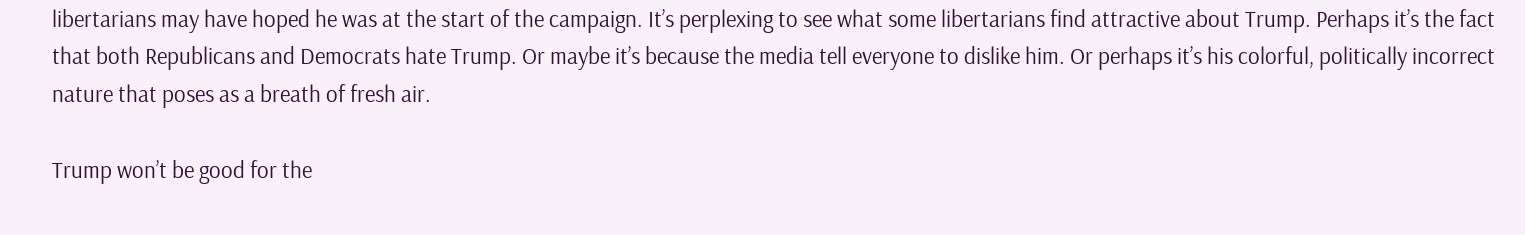libertarians may have hoped he was at the start of the campaign. It’s perplexing to see what some libertarians find attractive about Trump. Perhaps it’s the fact that both Republicans and Democrats hate Trump. Or maybe it’s because the media tell everyone to dislike him. Or perhaps it’s his colorful, politically incorrect nature that poses as a breath of fresh air.

Trump won’t be good for the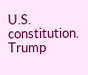U.S. constitution. Trump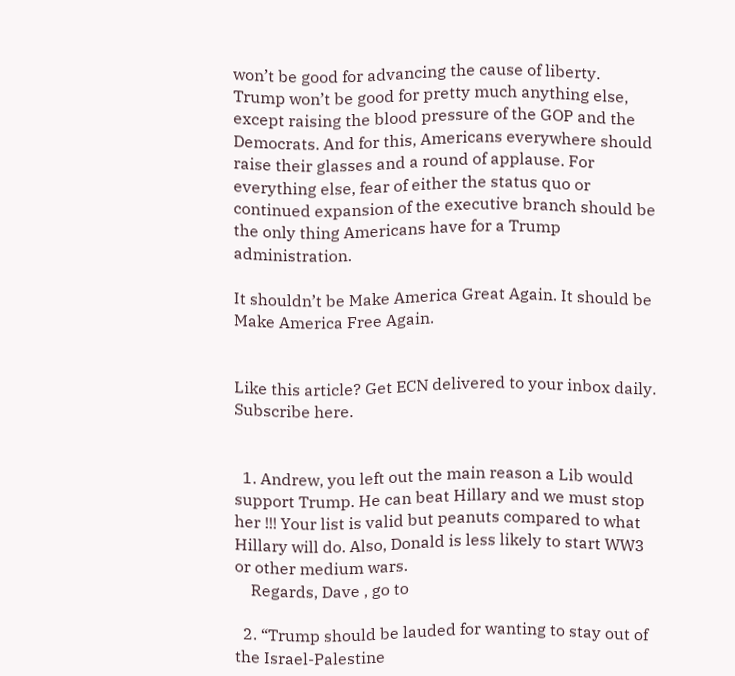won’t be good for advancing the cause of liberty. Trump won’t be good for pretty much anything else, except raising the blood pressure of the GOP and the Democrats. And for this, Americans everywhere should raise their glasses and a round of applause. For everything else, fear of either the status quo or continued expansion of the executive branch should be the only thing Americans have for a Trump administration.

It shouldn’t be Make America Great Again. It should be Make America Free Again.


Like this article? Get ECN delivered to your inbox daily. Subscribe here.


  1. Andrew, you left out the main reason a Lib would support Trump. He can beat Hillary and we must stop her !!! Your list is valid but peanuts compared to what Hillary will do. Also, Donald is less likely to start WW3 or other medium wars.
    Regards, Dave , go to

  2. “Trump should be lauded for wanting to stay out of the Israel-Palestine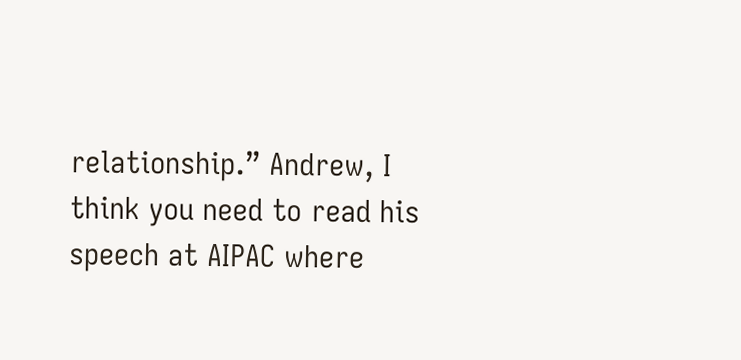relationship.” Andrew, I think you need to read his speech at AIPAC where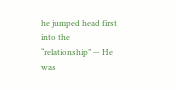he jumped head first into the “relationship” — He was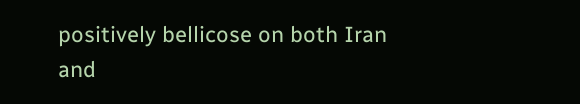positively bellicose on both Iran and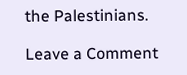the Palestinians.

Leave a Comment